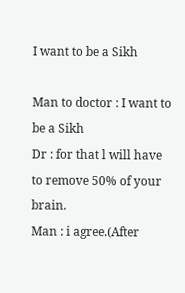I want to be a Sikh

Man to doctor : I want to be a Sikh
Dr : for that l will have to remove 50% of your brain.
Man : i agree.(After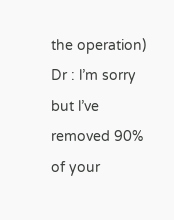the operation)
Dr : l’m sorry but l’ve removed 90% of your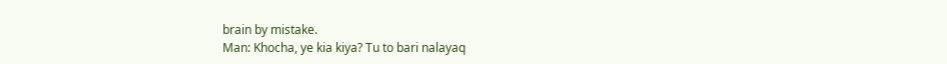brain by mistake.
Man: Khocha, ye kia kiya? Tu to bari nalayaq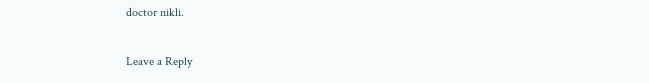doctor nikli.

Leave a Reply